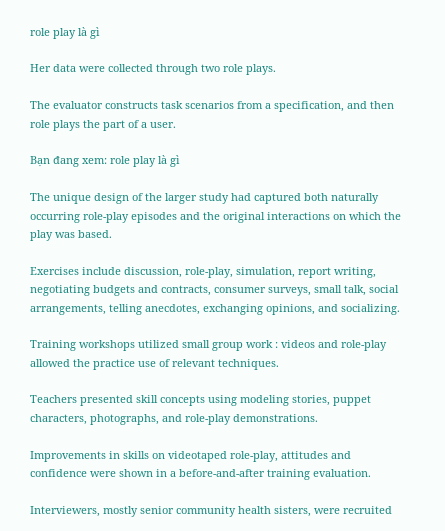role play là gì

Her data were collected through two role plays.

The evaluator constructs task scenarios from a specification, and then role plays the part of a user.

Bạn đang xem: role play là gì

The unique design of the larger study had captured both naturally occurring role-play episodes and the original interactions on which the play was based.

Exercises include discussion, role-play, simulation, report writing, negotiating budgets and contracts, consumer surveys, small talk, social arrangements, telling anecdotes, exchanging opinions, and socializing.

Training workshops utilized small group work : videos and role-play allowed the practice use of relevant techniques.

Teachers presented skill concepts using modeling stories, puppet characters, photographs, and role-play demonstrations.

Improvements in skills on videotaped role-play, attitudes and confidence were shown in a before-and-after training evaluation.

Interviewers, mostly senior community health sisters, were recruited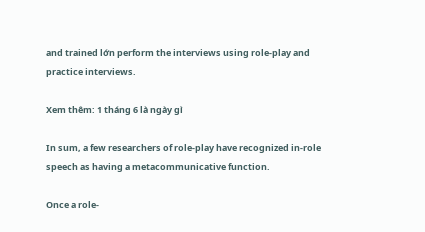and trained lớn perform the interviews using role-play and practice interviews.

Xem thêm: 1 tháng 6 là ngày gì

In sum, a few researchers of role-play have recognized in-role speech as having a metacommunicative function.

Once a role-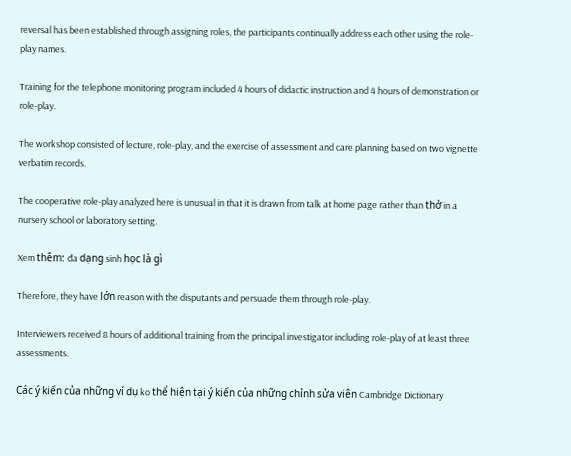reversal has been established through assigning roles, the participants continually address each other using the role-play names.

Training for the telephone monitoring program included 4 hours of didactic instruction and 4 hours of demonstration or role-play.

The workshop consisted of lecture, role-play, and the exercise of assessment and care planning based on two vignette verbatim records.

The cooperative role-play analyzed here is unusual in that it is drawn from talk at home page rather than thở in a nursery school or laboratory setting.

Xem thêm: đa dạng sinh học là gì

Therefore, they have lớn reason with the disputants and persuade them through role-play.

Interviewers received 8 hours of additional training from the principal investigator including role-play of at least three assessments.

Các ý kiến của những ví dụ ko thể hiện tại ý kiến của những chỉnh sửa viên Cambridge Dictionary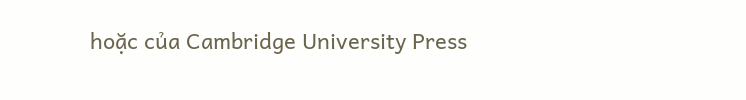hoặc của Cambridge University Press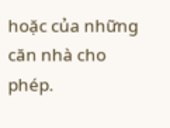hoặc của những căn nhà cho phép.